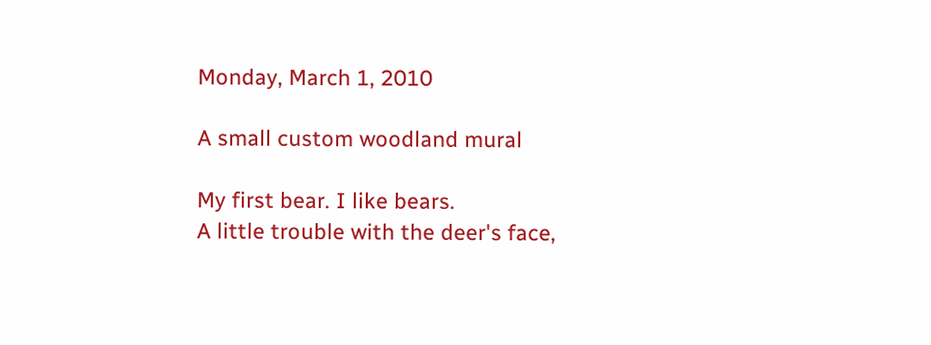Monday, March 1, 2010

A small custom woodland mural

My first bear. I like bears.
A little trouble with the deer's face,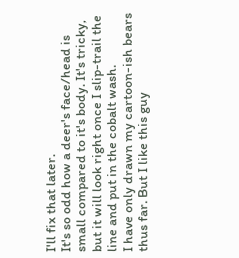I'll fix that later.
It's so odd how a deer's face/head is small compared to it's body. It's tricky, but it will look right once I slip-trail the line and put in the cobalt wash.
I have only drawn my cartoon-ish bears thus far. But I like this guy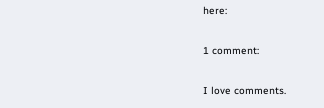here:

1 comment:

I love comments.